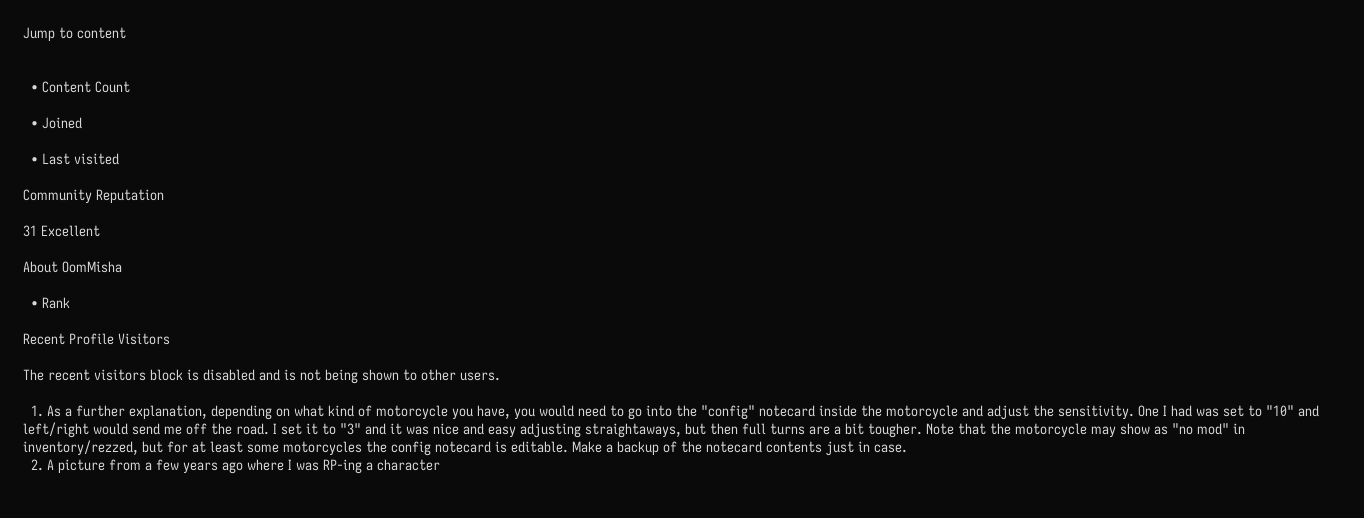Jump to content


  • Content Count

  • Joined

  • Last visited

Community Reputation

31 Excellent

About OomMisha

  • Rank

Recent Profile Visitors

The recent visitors block is disabled and is not being shown to other users.

  1. As a further explanation, depending on what kind of motorcycle you have, you would need to go into the "config" notecard inside the motorcycle and adjust the sensitivity. One I had was set to "10" and left/right would send me off the road. I set it to "3" and it was nice and easy adjusting straightaways, but then full turns are a bit tougher. Note that the motorcycle may show as "no mod" in inventory/rezzed, but for at least some motorcycles the config notecard is editable. Make a backup of the notecard contents just in case.
  2. A picture from a few years ago where I was RP-ing a character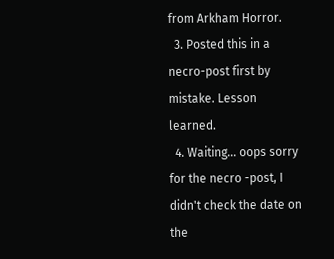from Arkham Horror.
  3. Posted this in a necro-post first by mistake. Lesson learned.
  4. Waiting... oops sorry for the necro -post, I didn't check the date on the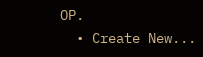OP.
  • Create New...